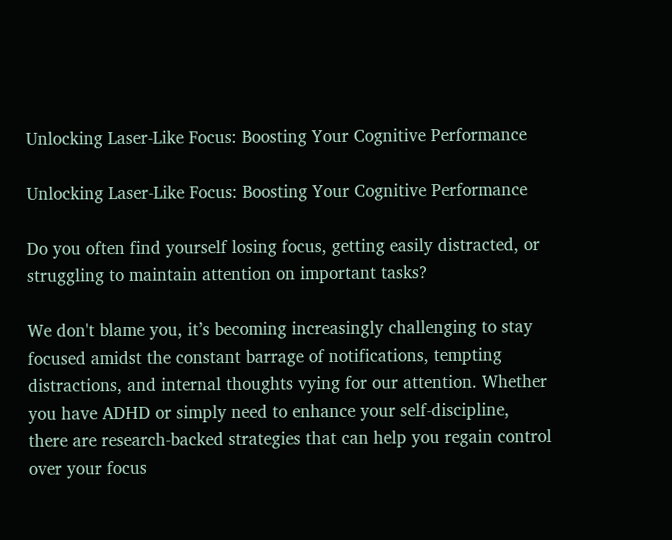Unlocking Laser-Like Focus: Boosting Your Cognitive Performance

Unlocking Laser-Like Focus: Boosting Your Cognitive Performance

Do you often find yourself losing focus, getting easily distracted, or struggling to maintain attention on important tasks?

We don't blame you, it’s becoming increasingly challenging to stay focused amidst the constant barrage of notifications, tempting distractions, and internal thoughts vying for our attention. Whether you have ADHD or simply need to enhance your self-discipline, there are research-backed strategies that can help you regain control over your focus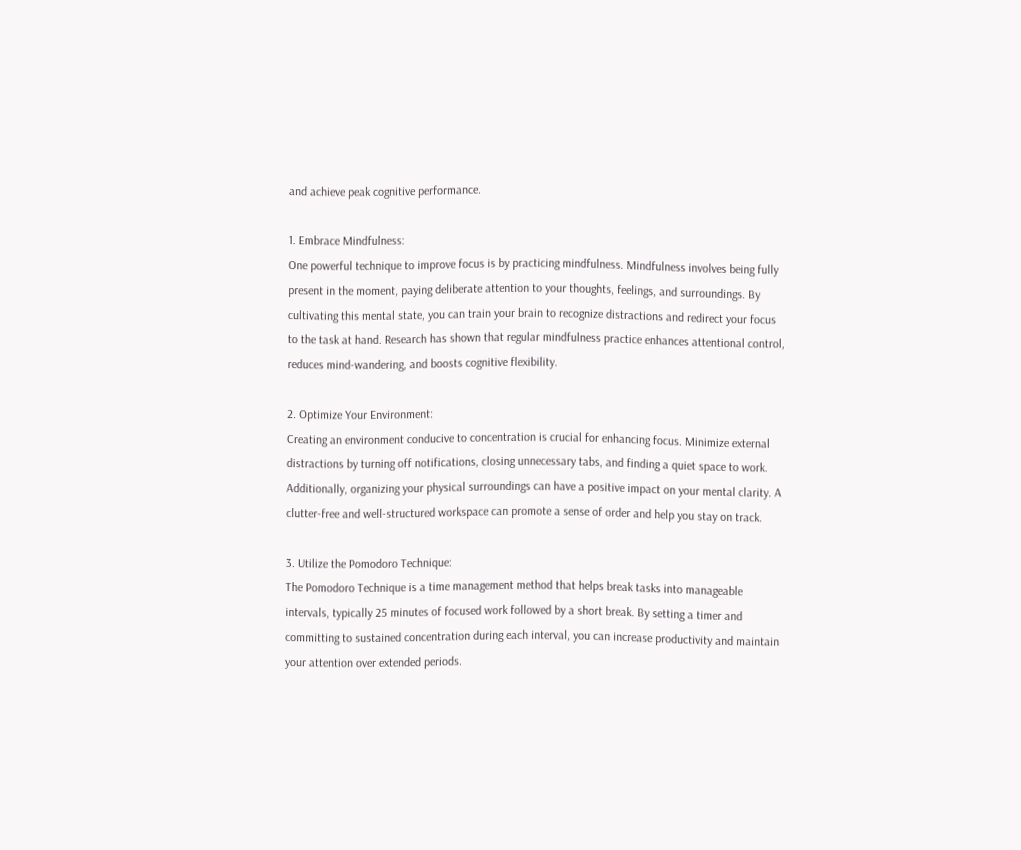and achieve peak cognitive performance.

1. Embrace Mindfulness:
One powerful technique to improve focus is by practicing mindfulness. Mindfulness involves being fully present in the moment, paying deliberate attention to your thoughts, feelings, and surroundings. By cultivating this mental state, you can train your brain to recognize distractions and redirect your focus to the task at hand. Research has shown that regular mindfulness practice enhances attentional control, reduces mind-wandering, and boosts cognitive flexibility.

2. Optimize Your Environment:
Creating an environment conducive to concentration is crucial for enhancing focus. Minimize external distractions by turning off notifications, closing unnecessary tabs, and finding a quiet space to work. Additionally, organizing your physical surroundings can have a positive impact on your mental clarity. A clutter-free and well-structured workspace can promote a sense of order and help you stay on track.

3. Utilize the Pomodoro Technique:
The Pomodoro Technique is a time management method that helps break tasks into manageable intervals, typically 25 minutes of focused work followed by a short break. By setting a timer and committing to sustained concentration during each interval, you can increase productivity and maintain your attention over extended periods.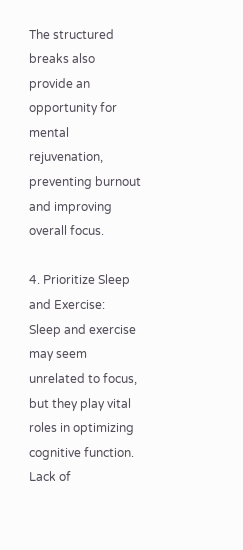The structured breaks also provide an opportunity for mental rejuvenation, preventing burnout and improving overall focus.

4. Prioritize Sleep and Exercise:
Sleep and exercise may seem unrelated to focus, but they play vital roles in optimizing cognitive function. Lack of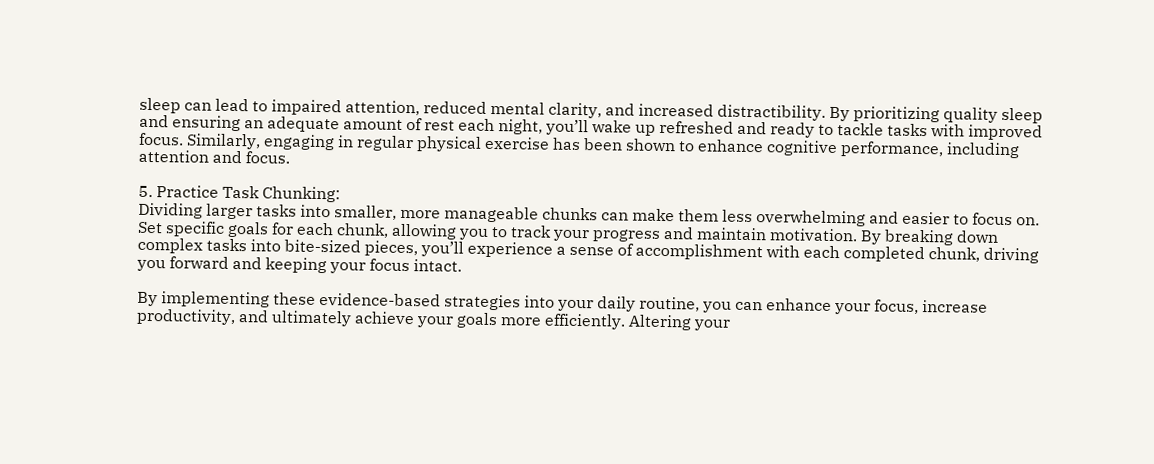sleep can lead to impaired attention, reduced mental clarity, and increased distractibility. By prioritizing quality sleep and ensuring an adequate amount of rest each night, you’ll wake up refreshed and ready to tackle tasks with improved focus. Similarly, engaging in regular physical exercise has been shown to enhance cognitive performance, including attention and focus.

5. Practice Task Chunking:
Dividing larger tasks into smaller, more manageable chunks can make them less overwhelming and easier to focus on. Set specific goals for each chunk, allowing you to track your progress and maintain motivation. By breaking down complex tasks into bite-sized pieces, you’ll experience a sense of accomplishment with each completed chunk, driving you forward and keeping your focus intact.

By implementing these evidence-based strategies into your daily routine, you can enhance your focus, increase productivity, and ultimately achieve your goals more efficiently. Altering your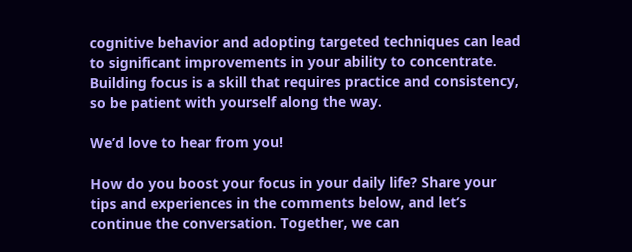cognitive behavior and adopting targeted techniques can lead to significant improvements in your ability to concentrate. Building focus is a skill that requires practice and consistency, so be patient with yourself along the way.

We’d love to hear from you!

How do you boost your focus in your daily life? Share your tips and experiences in the comments below, and let’s continue the conversation. Together, we can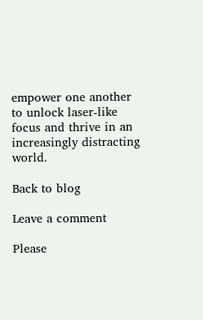empower one another to unlock laser-like focus and thrive in an increasingly distracting world.

Back to blog

Leave a comment

Please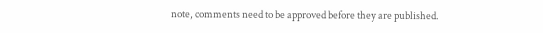note, comments need to be approved before they are published.